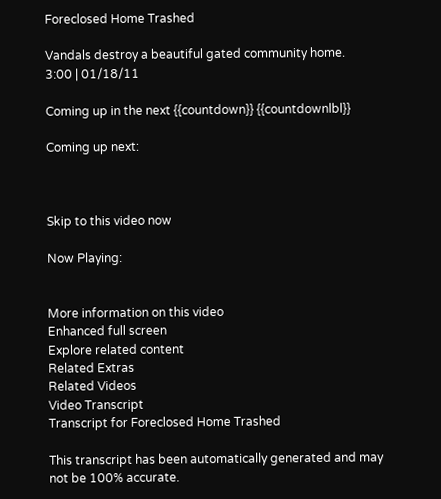Foreclosed Home Trashed

Vandals destroy a beautiful gated community home.
3:00 | 01/18/11

Coming up in the next {{countdown}} {{countdownlbl}}

Coming up next:



Skip to this video now

Now Playing:


More information on this video
Enhanced full screen
Explore related content
Related Extras
Related Videos
Video Transcript
Transcript for Foreclosed Home Trashed

This transcript has been automatically generated and may not be 100% accurate.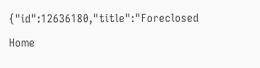{"id":12636180,"title":"Foreclosed Home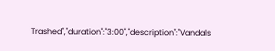Trashed","duration":"3:00","description":"Vandals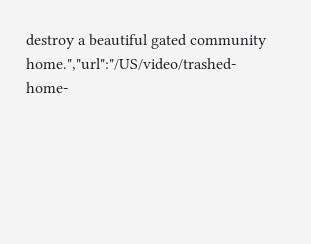destroy a beautiful gated community home.","url":"/US/video/trashed-home-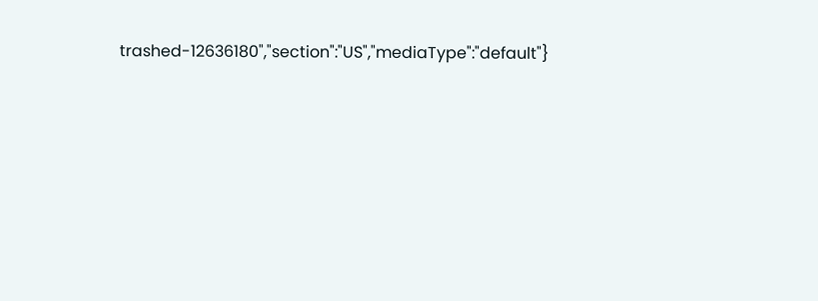trashed-12636180","section":"US","mediaType":"default"}